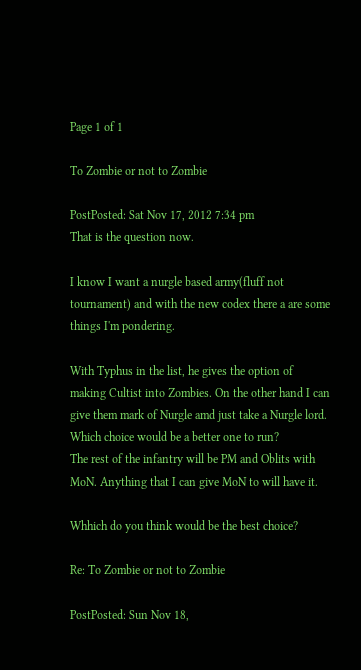Page 1 of 1

To Zombie or not to Zombie

PostPosted: Sat Nov 17, 2012 7:34 pm
That is the question now.

I know I want a nurgle based army(fluff not tournament) and with the new codex there a are some things I'm pondering.

With Typhus in the list, he gives the option of making Cultist into Zombies. On the other hand I can give them mark of Nurgle amd just take a Nurgle lord. Which choice would be a better one to run?
The rest of the infantry will be PM and Oblits with MoN. Anything that I can give MoN to will have it.

Whhich do you think would be the best choice?

Re: To Zombie or not to Zombie

PostPosted: Sun Nov 18,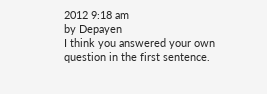2012 9:18 am
by Depayen
I think you answered your own question in the first sentence.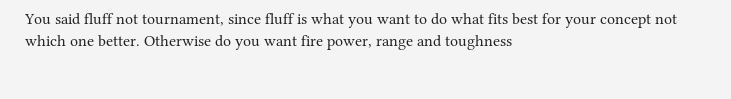You said fluff not tournament, since fluff is what you want to do what fits best for your concept not which one better. Otherwise do you want fire power, range and toughness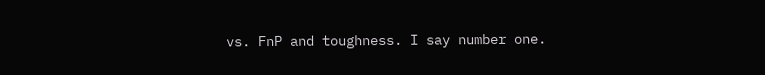vs. FnP and toughness. I say number one.